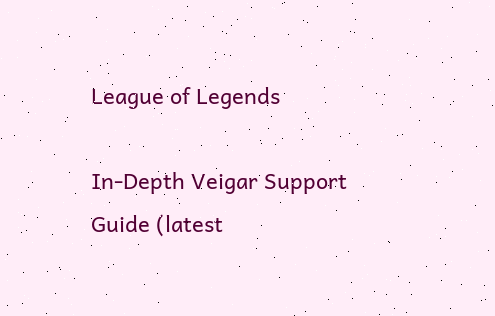League of Legends

In-Depth Veigar Support Guide (latest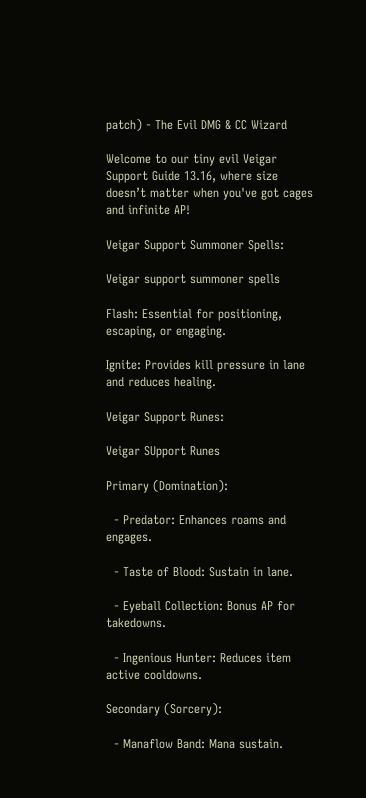patch) - The Evil DMG & CC Wizard

Welcome to our tiny evil Veigar Support Guide 13.16, where size doesn’t matter when you've got cages and infinite AP!

Veigar Support Summoner Spells:

Veigar support summoner spells

Flash: Essential for positioning, escaping, or engaging.

Ignite: Provides kill pressure in lane and reduces healing.

Veigar Support Runes:

Veigar SUpport Runes

Primary (Domination):

  - Predator: Enhances roams and engages.

  - Taste of Blood: Sustain in lane.

  - Eyeball Collection: Bonus AP for takedowns.

  - Ingenious Hunter: Reduces item active cooldowns.

Secondary (Sorcery):

  - Manaflow Band: Mana sustain.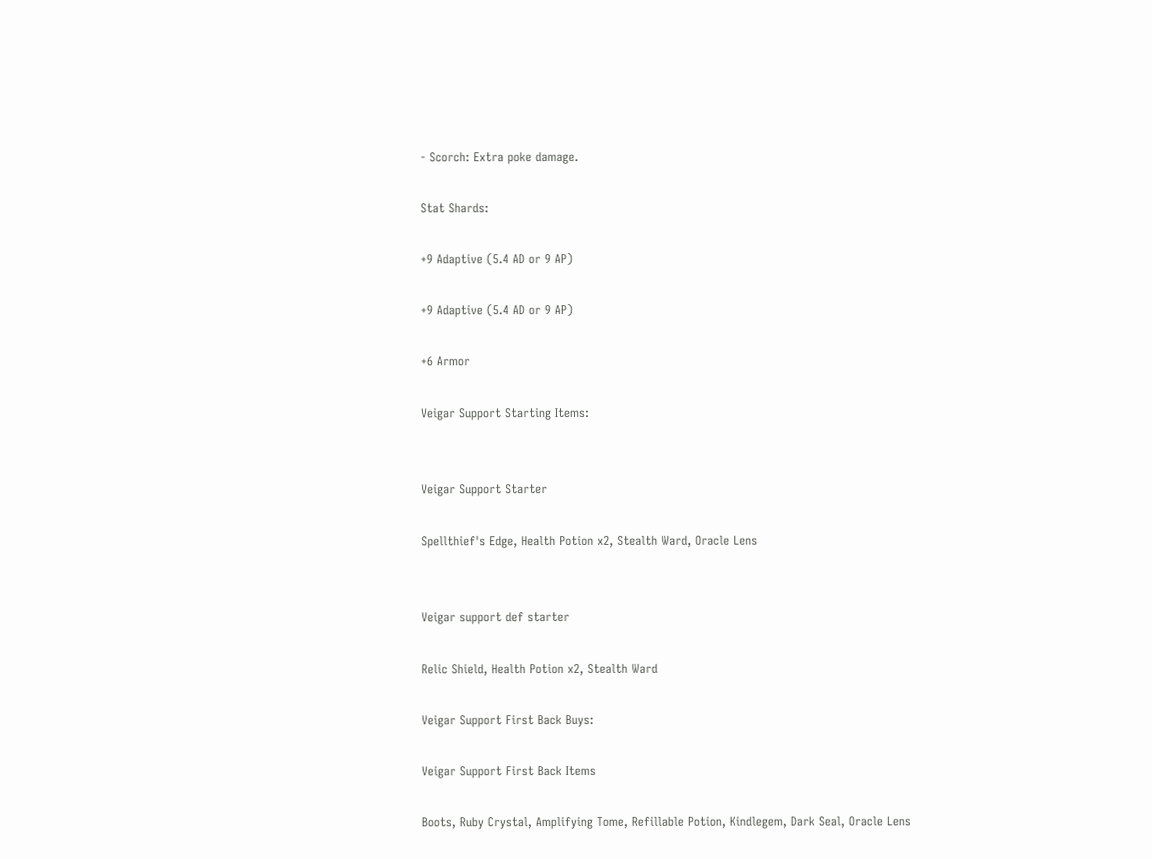- Scorch: Extra poke damage.

Stat Shards:

+9 Adaptive (5.4 AD or 9 AP)

+9 Adaptive (5.4 AD or 9 AP)

+6 Armor

Veigar Support Starting Items:


Veigar Support Starter

Spellthief's Edge, Health Potion x2, Stealth Ward, Oracle Lens


Veigar support def starter

Relic Shield, Health Potion x2, Stealth Ward

Veigar Support First Back Buys:

Veigar Support First Back Items

Boots, Ruby Crystal, Amplifying Tome, Refillable Potion, Kindlegem, Dark Seal, Oracle Lens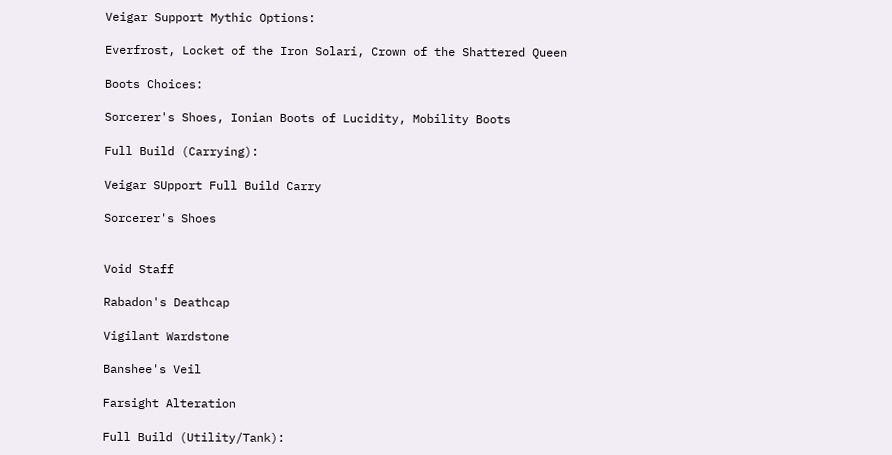Veigar Support Mythic Options:

Everfrost, Locket of the Iron Solari, Crown of the Shattered Queen

Boots Choices:

Sorcerer's Shoes, Ionian Boots of Lucidity, Mobility Boots

Full Build (Carrying):

Veigar SUpport Full Build Carry

Sorcerer's Shoes


Void Staff

Rabadon's Deathcap

Vigilant Wardstone

Banshee's Veil

Farsight Alteration

Full Build (Utility/Tank):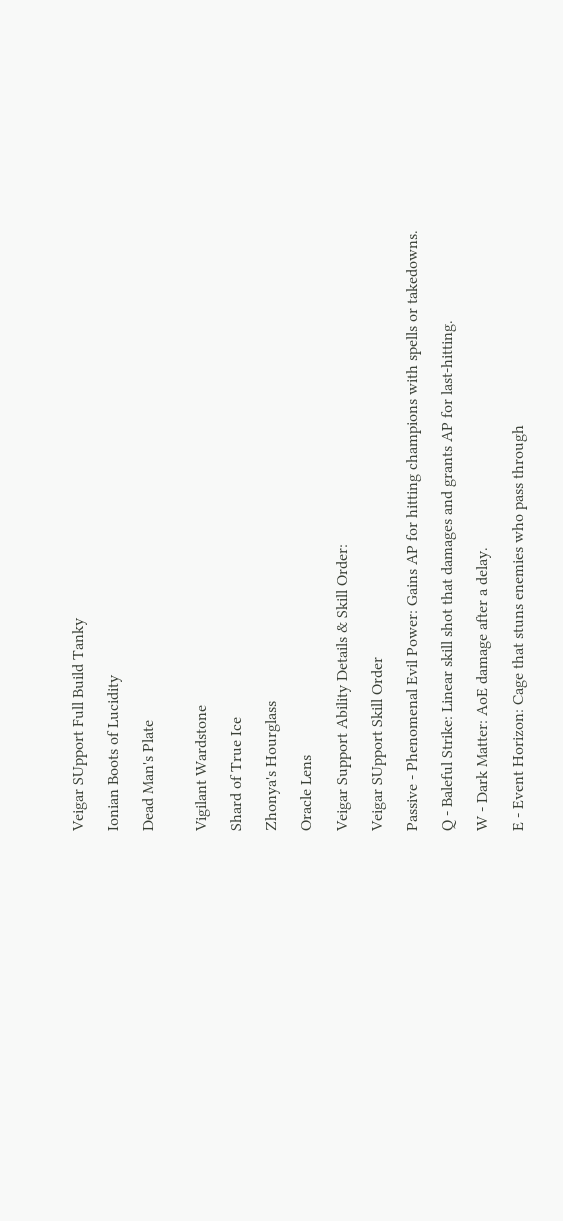Veigar SUpport Full Build Tanky

Ionian Boots of Lucidity

Dead Man's Plate


Vigilant Wardstone

Shard of True Ice

Zhonya's Hourglass

Oracle Lens

Veigar Support Ability Details & Skill Order:

Veigar SUpport Skill Order

Passive - Phenomenal Evil Power: Gains AP for hitting champions with spells or takedowns.

Q - Baleful Strike: Linear skill shot that damages and grants AP for last-hitting.

W - Dark Matter: AoE damage after a delay.

E - Event Horizon: Cage that stuns enemies who pass through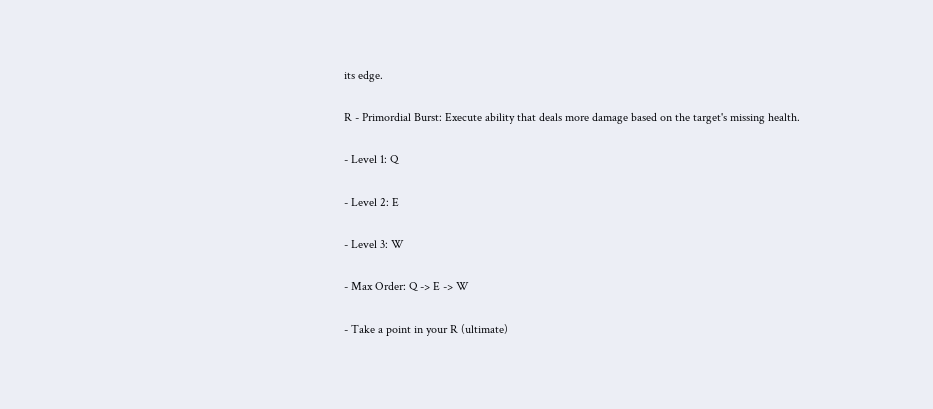its edge.

R - Primordial Burst: Execute ability that deals more damage based on the target's missing health.

- Level 1: Q

- Level 2: E

- Level 3: W

- Max Order: Q -> E -> W

- Take a point in your R (ultimate)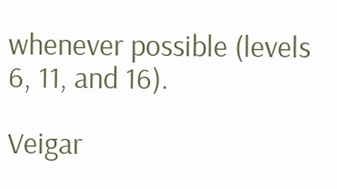whenever possible (levels 6, 11, and 16).

Veigar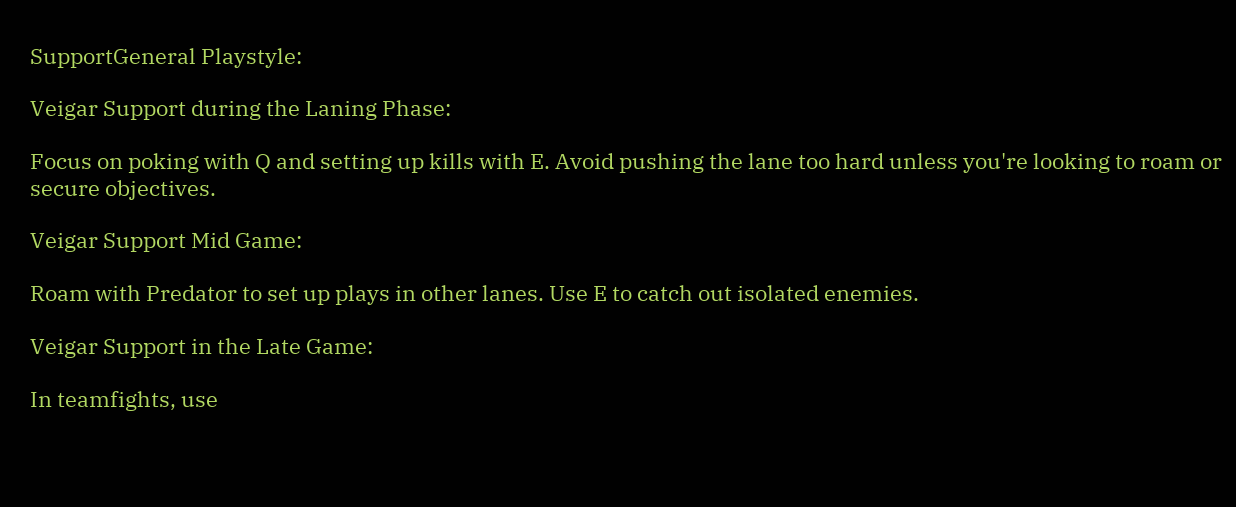SupportGeneral Playstyle:

Veigar Support during the Laning Phase:

Focus on poking with Q and setting up kills with E. Avoid pushing the lane too hard unless you're looking to roam or secure objectives.

Veigar Support Mid Game:

Roam with Predator to set up plays in other lanes. Use E to catch out isolated enemies.

Veigar Support in the Late Game:

In teamfights, use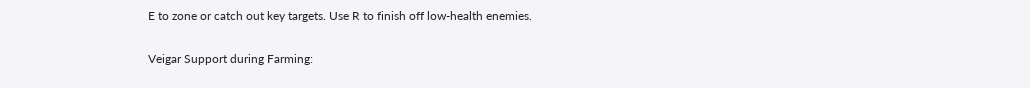E to zone or catch out key targets. Use R to finish off low-health enemies.

Veigar Support during Farming: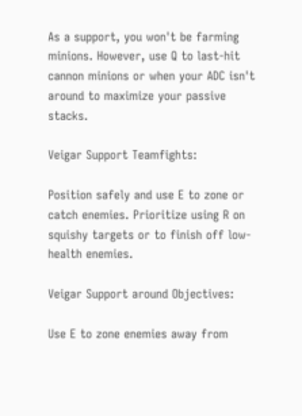As a support, you won't be farming minions. However, use Q to last-hit cannon minions or when your ADC isn't around to maximize your passive stacks.

Veigar Support Teamfights:

Position safely and use E to zone or catch enemies. Prioritize using R on squishy targets or to finish off low-health enemies.

Veigar Support around Objectives:

Use E to zone enemies away from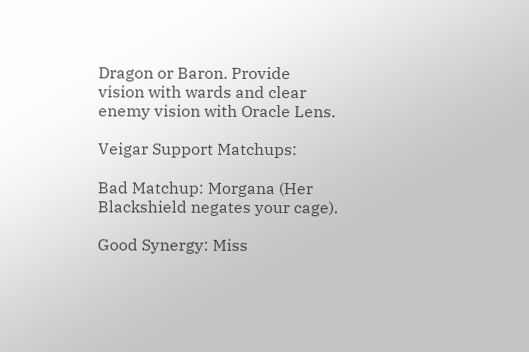Dragon or Baron. Provide vision with wards and clear enemy vision with Oracle Lens.

Veigar Support Matchups:

Bad Matchup: Morgana (Her Blackshield negates your cage).

Good Synergy: Miss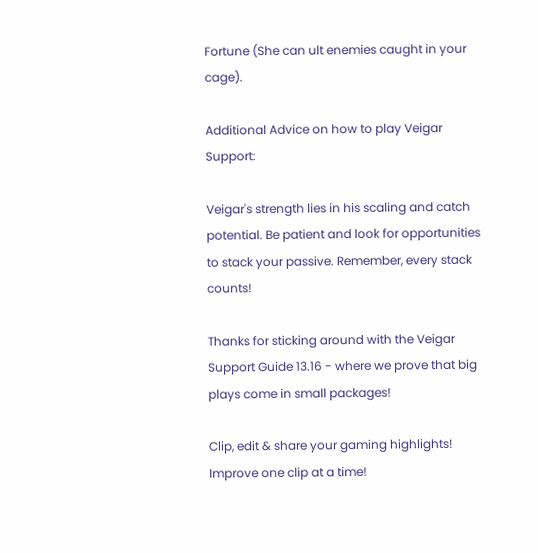Fortune (She can ult enemies caught in your cage).

Additional Advice on how to play Veigar Support:

Veigar's strength lies in his scaling and catch potential. Be patient and look for opportunities to stack your passive. Remember, every stack counts!

Thanks for sticking around with the Veigar Support Guide 13.16 - where we prove that big plays come in small packages!

Clip, edit & share your gaming highlights! Improve one clip at a time!